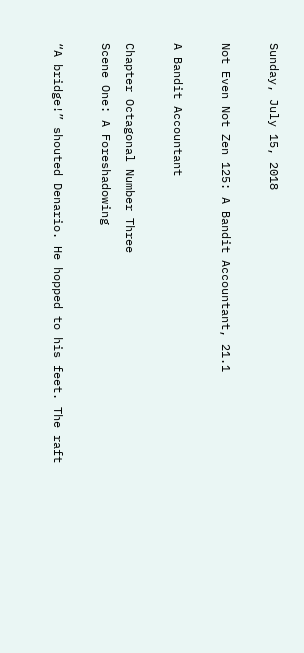Sunday, July 15, 2018

Not Even Not Zen 125: A Bandit Accountant, 21.1

A Bandit Accountant

Chapter Octagonal Number Three
Scene One: A Foreshadowing

“A bridge!” shouted Denario. He hopped to his feet. The raft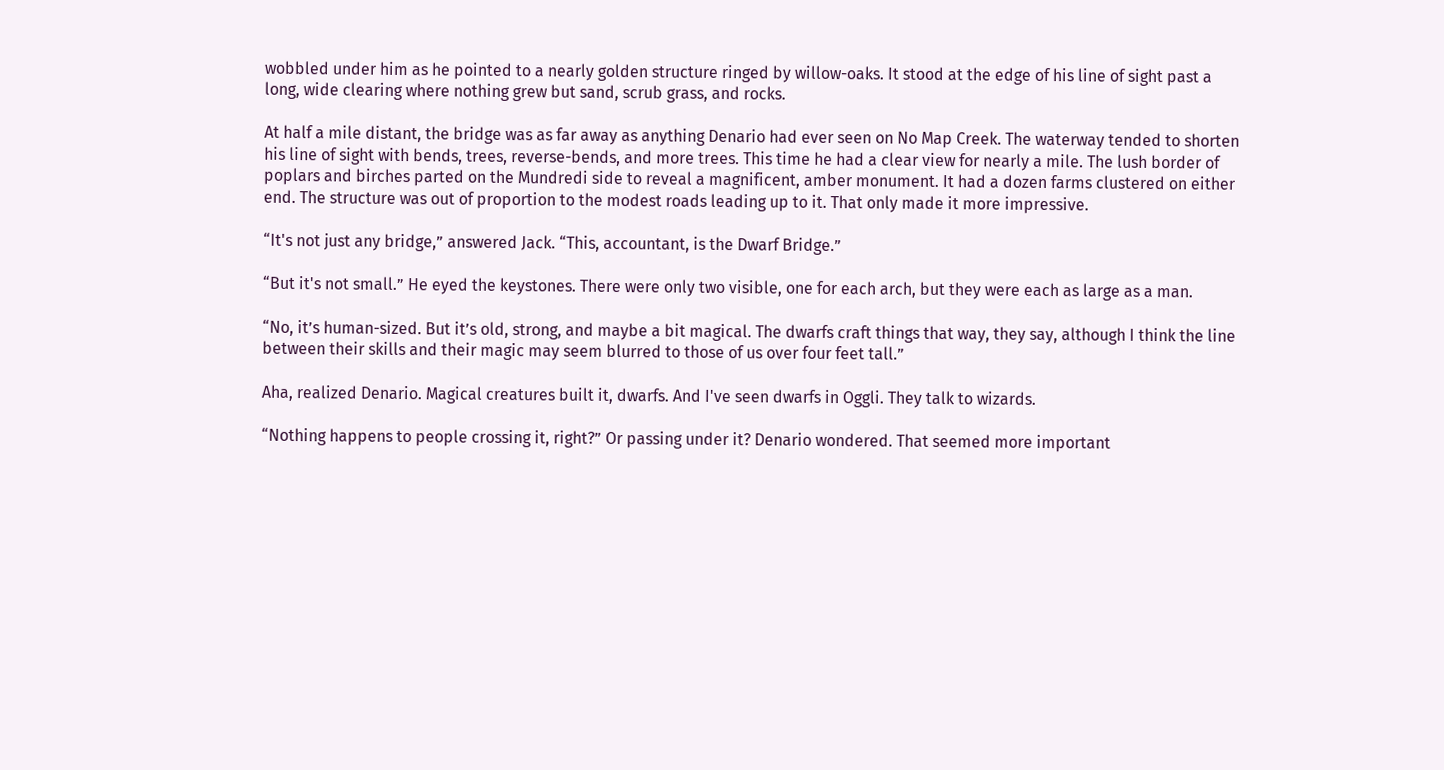wobbled under him as he pointed to a nearly golden structure ringed by willow-oaks. It stood at the edge of his line of sight past a long, wide clearing where nothing grew but sand, scrub grass, and rocks.

At half a mile distant, the bridge was as far away as anything Denario had ever seen on No Map Creek. The waterway tended to shorten his line of sight with bends, trees, reverse-bends, and more trees. This time he had a clear view for nearly a mile. The lush border of poplars and birches parted on the Mundredi side to reveal a magnificent, amber monument. It had a dozen farms clustered on either end. The structure was out of proportion to the modest roads leading up to it. That only made it more impressive.

“It's not just any bridge,” answered Jack. “This, accountant, is the Dwarf Bridge.”

“But it's not small.” He eyed the keystones. There were only two visible, one for each arch, but they were each as large as a man.

“No, it’s human-sized. But it’s old, strong, and maybe a bit magical. The dwarfs craft things that way, they say, although I think the line between their skills and their magic may seem blurred to those of us over four feet tall.”

Aha, realized Denario. Magical creatures built it, dwarfs. And I've seen dwarfs in Oggli. They talk to wizards.

“Nothing happens to people crossing it, right?” Or passing under it? Denario wondered. That seemed more important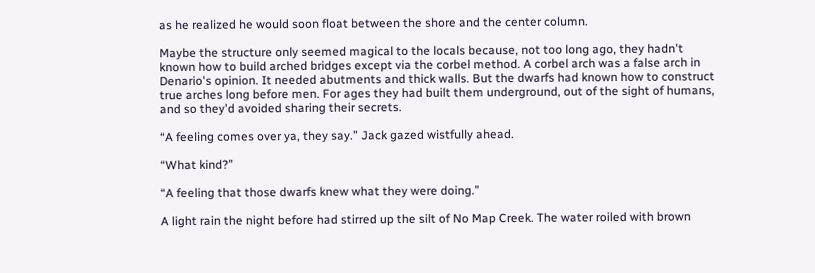as he realized he would soon float between the shore and the center column.

Maybe the structure only seemed magical to the locals because, not too long ago, they hadn't known how to build arched bridges except via the corbel method. A corbel arch was a false arch in Denario's opinion. It needed abutments and thick walls. But the dwarfs had known how to construct true arches long before men. For ages they had built them underground, out of the sight of humans, and so they'd avoided sharing their secrets.

“A feeling comes over ya, they say.” Jack gazed wistfully ahead.

“What kind?”

“A feeling that those dwarfs knew what they were doing.”

A light rain the night before had stirred up the silt of No Map Creek. The water roiled with brown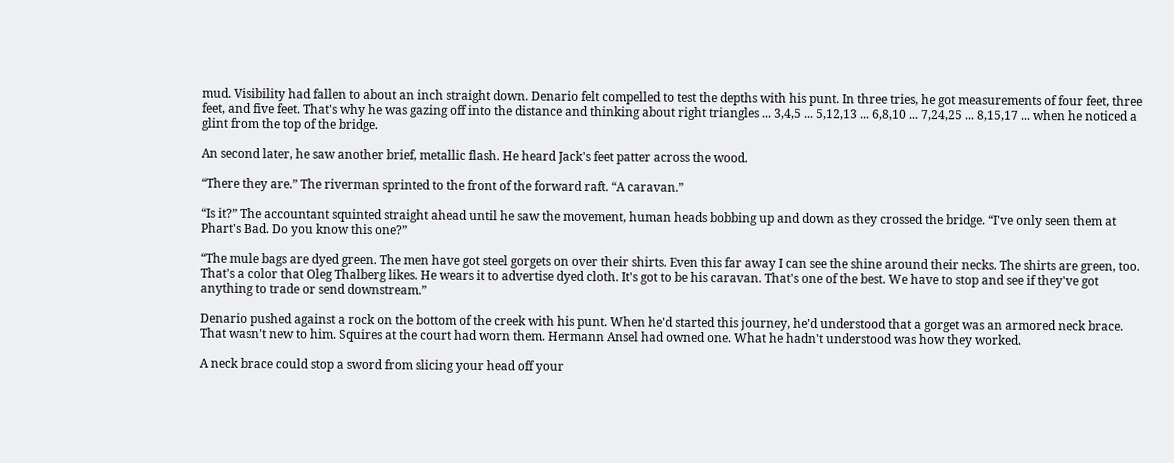mud. Visibility had fallen to about an inch straight down. Denario felt compelled to test the depths with his punt. In three tries, he got measurements of four feet, three feet, and five feet. That's why he was gazing off into the distance and thinking about right triangles ... 3,4,5 ... 5,12,13 ... 6,8,10 ... 7,24,25 ... 8,15,17 ... when he noticed a glint from the top of the bridge.

An second later, he saw another brief, metallic flash. He heard Jack's feet patter across the wood.

“There they are.” The riverman sprinted to the front of the forward raft. “A caravan.”

“Is it?” The accountant squinted straight ahead until he saw the movement, human heads bobbing up and down as they crossed the bridge. “I've only seen them at Phart's Bad. Do you know this one?”

“The mule bags are dyed green. The men have got steel gorgets on over their shirts. Even this far away I can see the shine around their necks. The shirts are green, too. That's a color that Oleg Thalberg likes. He wears it to advertise dyed cloth. It's got to be his caravan. That's one of the best. We have to stop and see if they've got anything to trade or send downstream.”

Denario pushed against a rock on the bottom of the creek with his punt. When he'd started this journey, he'd understood that a gorget was an armored neck brace. That wasn't new to him. Squires at the court had worn them. Hermann Ansel had owned one. What he hadn't understood was how they worked.

A neck brace could stop a sword from slicing your head off your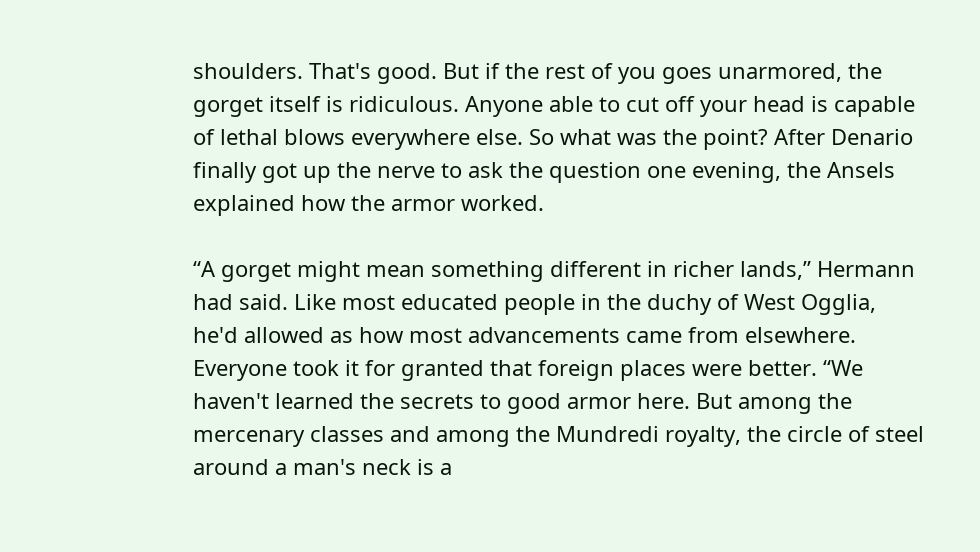shoulders. That's good. But if the rest of you goes unarmored, the gorget itself is ridiculous. Anyone able to cut off your head is capable of lethal blows everywhere else. So what was the point? After Denario finally got up the nerve to ask the question one evening, the Ansels explained how the armor worked.

“A gorget might mean something different in richer lands,” Hermann had said. Like most educated people in the duchy of West Ogglia, he'd allowed as how most advancements came from elsewhere. Everyone took it for granted that foreign places were better. “We haven't learned the secrets to good armor here. But among the mercenary classes and among the Mundredi royalty, the circle of steel around a man's neck is a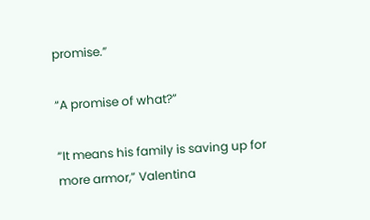promise.”

“A promise of what?”

“It means his family is saving up for more armor,” Valentina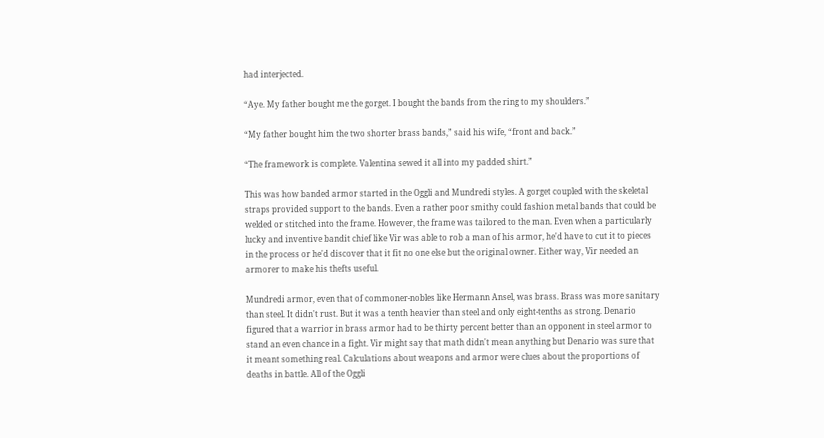had interjected.

“Aye. My father bought me the gorget. I bought the bands from the ring to my shoulders.”

“My father bought him the two shorter brass bands,” said his wife, “front and back.”

“The framework is complete. Valentina sewed it all into my padded shirt.”

This was how banded armor started in the Oggli and Mundredi styles. A gorget coupled with the skeletal straps provided support to the bands. Even a rather poor smithy could fashion metal bands that could be welded or stitched into the frame. However, the frame was tailored to the man. Even when a particularly lucky and inventive bandit chief like Vir was able to rob a man of his armor, he'd have to cut it to pieces in the process or he'd discover that it fit no one else but the original owner. Either way, Vir needed an armorer to make his thefts useful.

Mundredi armor, even that of commoner-nobles like Hermann Ansel, was brass. Brass was more sanitary than steel. It didn't rust. But it was a tenth heavier than steel and only eight-tenths as strong. Denario figured that a warrior in brass armor had to be thirty percent better than an opponent in steel armor to stand an even chance in a fight. Vir might say that math didn't mean anything but Denario was sure that it meant something real. Calculations about weapons and armor were clues about the proportions of deaths in battle. All of the Oggli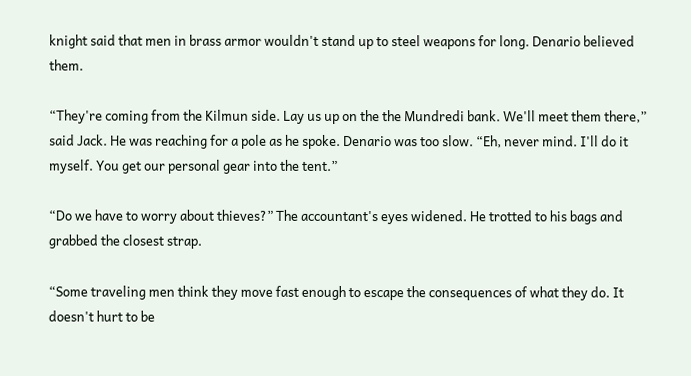knight said that men in brass armor wouldn't stand up to steel weapons for long. Denario believed them.

“They're coming from the Kilmun side. Lay us up on the the Mundredi bank. We'll meet them there,” said Jack. He was reaching for a pole as he spoke. Denario was too slow. “Eh, never mind. I'll do it myself. You get our personal gear into the tent.”

“Do we have to worry about thieves?” The accountant's eyes widened. He trotted to his bags and grabbed the closest strap.

“Some traveling men think they move fast enough to escape the consequences of what they do. It doesn't hurt to be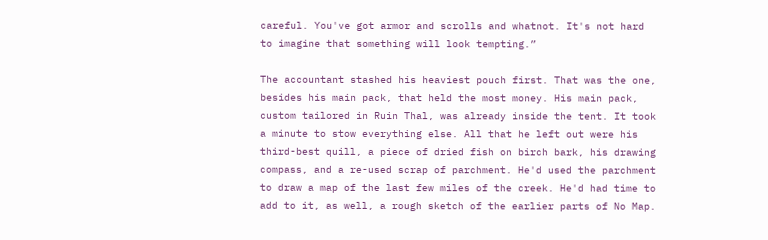careful. You've got armor and scrolls and whatnot. It's not hard to imagine that something will look tempting.”

The accountant stashed his heaviest pouch first. That was the one, besides his main pack, that held the most money. His main pack, custom tailored in Ruin Thal, was already inside the tent. It took a minute to stow everything else. All that he left out were his third-best quill, a piece of dried fish on birch bark, his drawing compass, and a re-used scrap of parchment. He'd used the parchment to draw a map of the last few miles of the creek. He'd had time to add to it, as well, a rough sketch of the earlier parts of No Map.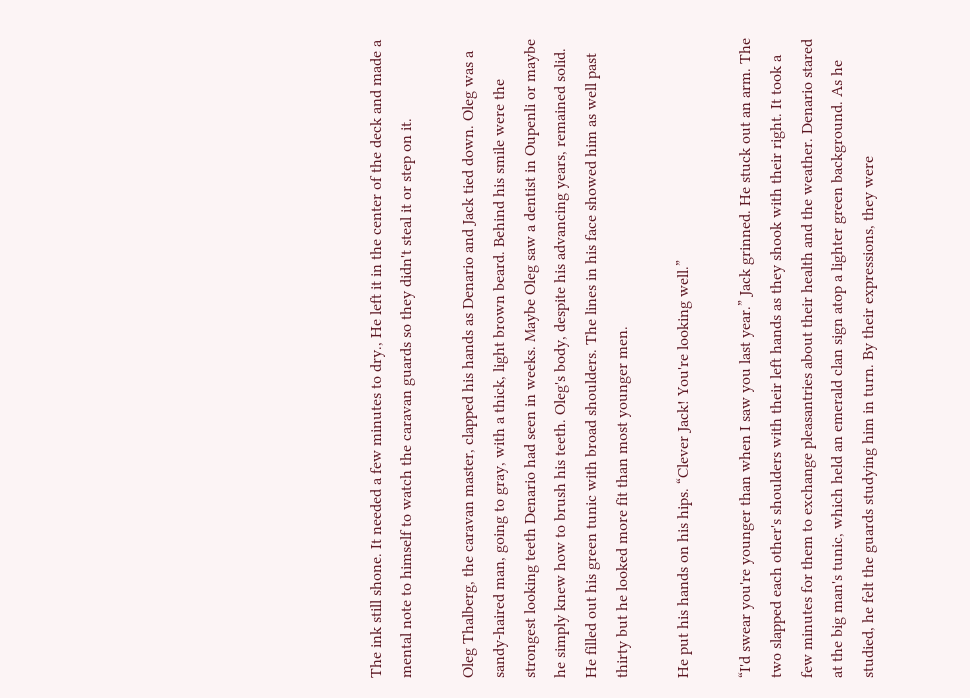The ink still shone. It needed a few minutes to dry., He left it in the center of the deck and made a mental note to himself to watch the caravan guards so they didn't steal it or step on it.

Oleg Thalberg, the caravan master, clapped his hands as Denario and Jack tied down. Oleg was a sandy-haired man, going to gray, with a thick, light brown beard. Behind his smile were the strongest looking teeth Denario had seen in weeks. Maybe Oleg saw a dentist in Oupenli or maybe he simply knew how to brush his teeth. Oleg's body, despite his advancing years, remained solid. He filled out his green tunic with broad shoulders. The lines in his face showed him as well past thirty but he looked more fit than most younger men.

He put his hands on his hips. “Clever Jack! You're looking well.”

“I'd swear you're younger than when I saw you last year.” Jack grinned. He stuck out an arm. The two slapped each other's shoulders with their left hands as they shook with their right. It took a few minutes for them to exchange pleasantries about their health and the weather. Denario stared at the big man's tunic, which held an emerald clan sign atop a lighter green background. As he studied, he felt the guards studying him in turn. By their expressions, they were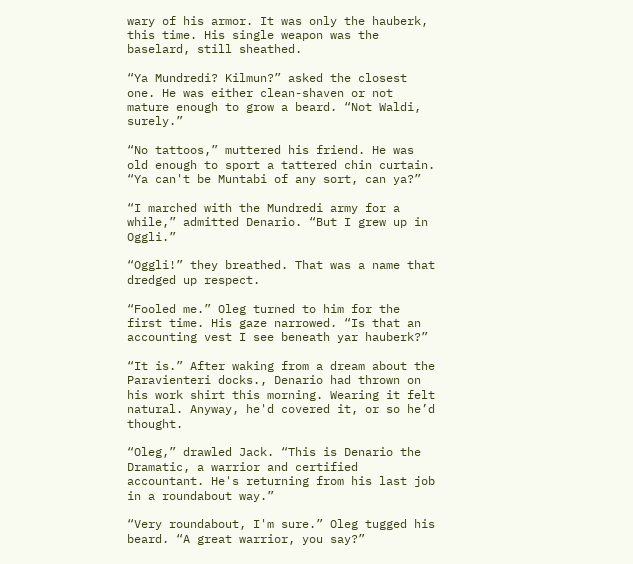wary of his armor. It was only the hauberk, this time. His single weapon was the baselard, still sheathed.

“Ya Mundredi? Kilmun?” asked the closest one. He was either clean-shaven or not mature enough to grow a beard. “Not Waldi, surely.”

“No tattoos,” muttered his friend. He was old enough to sport a tattered chin curtain. “Ya can't be Muntabi of any sort, can ya?”

“I marched with the Mundredi army for a while,” admitted Denario. “But I grew up in Oggli.”

“Oggli!” they breathed. That was a name that dredged up respect.

“Fooled me.” Oleg turned to him for the first time. His gaze narrowed. “Is that an accounting vest I see beneath yar hauberk?”

“It is.” After waking from a dream about the Paravienteri docks., Denario had thrown on his work shirt this morning. Wearing it felt natural. Anyway, he'd covered it, or so he’d thought.

“Oleg,” drawled Jack. “This is Denario the Dramatic, a warrior and certified accountant. He's returning from his last job in a roundabout way.”

“Very roundabout, I'm sure.” Oleg tugged his beard. “A great warrior, you say?”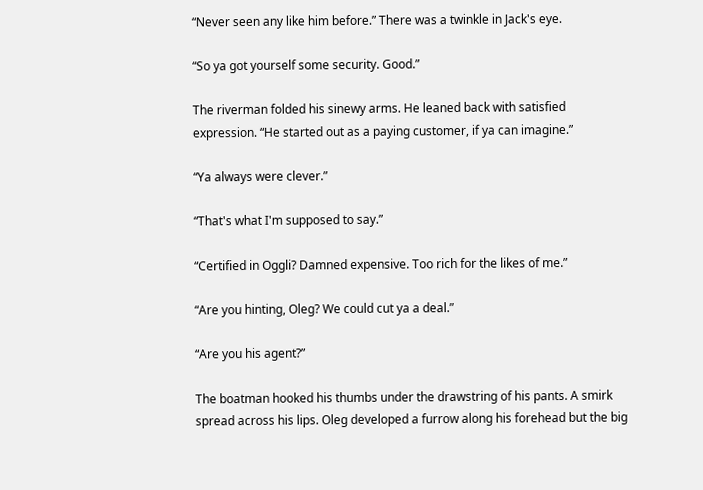“Never seen any like him before.” There was a twinkle in Jack's eye.

“So ya got yourself some security. Good.”

The riverman folded his sinewy arms. He leaned back with satisfied expression. “He started out as a paying customer, if ya can imagine.”

“Ya always were clever.”

“That's what I'm supposed to say.”

“Certified in Oggli? Damned expensive. Too rich for the likes of me.”

“Are you hinting, Oleg? We could cut ya a deal.”

“Are you his agent?”

The boatman hooked his thumbs under the drawstring of his pants. A smirk spread across his lips. Oleg developed a furrow along his forehead but the big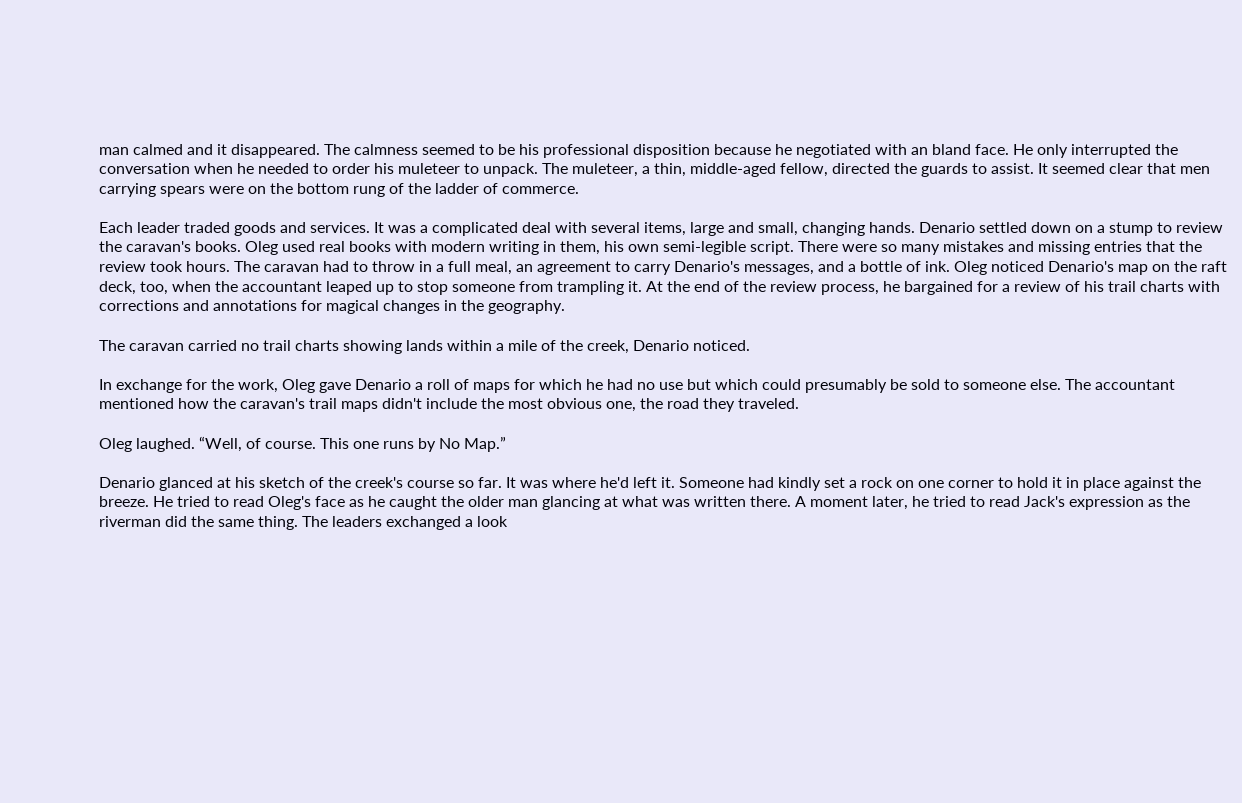man calmed and it disappeared. The calmness seemed to be his professional disposition because he negotiated with an bland face. He only interrupted the conversation when he needed to order his muleteer to unpack. The muleteer, a thin, middle-aged fellow, directed the guards to assist. It seemed clear that men carrying spears were on the bottom rung of the ladder of commerce.

Each leader traded goods and services. It was a complicated deal with several items, large and small, changing hands. Denario settled down on a stump to review the caravan's books. Oleg used real books with modern writing in them, his own semi-legible script. There were so many mistakes and missing entries that the review took hours. The caravan had to throw in a full meal, an agreement to carry Denario's messages, and a bottle of ink. Oleg noticed Denario's map on the raft deck, too, when the accountant leaped up to stop someone from trampling it. At the end of the review process, he bargained for a review of his trail charts with corrections and annotations for magical changes in the geography.

The caravan carried no trail charts showing lands within a mile of the creek, Denario noticed.

In exchange for the work, Oleg gave Denario a roll of maps for which he had no use but which could presumably be sold to someone else. The accountant mentioned how the caravan's trail maps didn't include the most obvious one, the road they traveled.

Oleg laughed. “Well, of course. This one runs by No Map.”

Denario glanced at his sketch of the creek's course so far. It was where he'd left it. Someone had kindly set a rock on one corner to hold it in place against the breeze. He tried to read Oleg's face as he caught the older man glancing at what was written there. A moment later, he tried to read Jack's expression as the riverman did the same thing. The leaders exchanged a look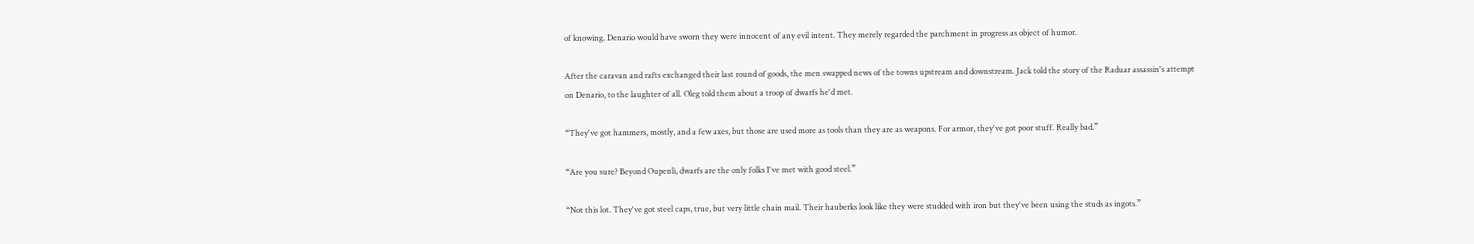of knowing. Denario would have sworn they were innocent of any evil intent. They merely regarded the parchment in progress as object of humor.

After the caravan and rafts exchanged their last round of goods, the men swapped news of the towns upstream and downstream. Jack told the story of the Raduar assassin's attempt on Denario, to the laughter of all. Oleg told them about a troop of dwarfs he'd met.

“They've got hammers, mostly, and a few axes, but those are used more as tools than they are as weapons. For armor, they've got poor stuff. Really bad.”

“Are you sure? Beyond Oupenli, dwarfs are the only folks I've met with good steel.”

“Not this lot. They've got steel caps, true, but very little chain mail. Their hauberks look like they were studded with iron but they've been using the studs as ingots.”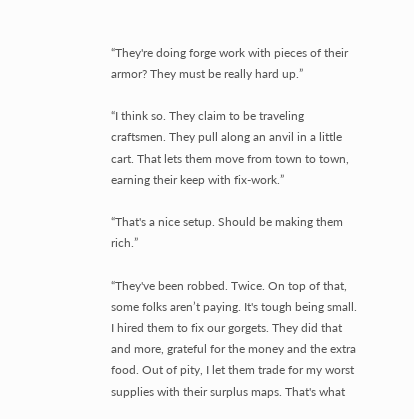“They're doing forge work with pieces of their armor? They must be really hard up.”

“I think so. They claim to be traveling craftsmen. They pull along an anvil in a little cart. That lets them move from town to town, earning their keep with fix-work.”

“That's a nice setup. Should be making them rich.”

“They've been robbed. Twice. On top of that, some folks aren’t paying. It's tough being small. I hired them to fix our gorgets. They did that and more, grateful for the money and the extra food. Out of pity, I let them trade for my worst supplies with their surplus maps. That's what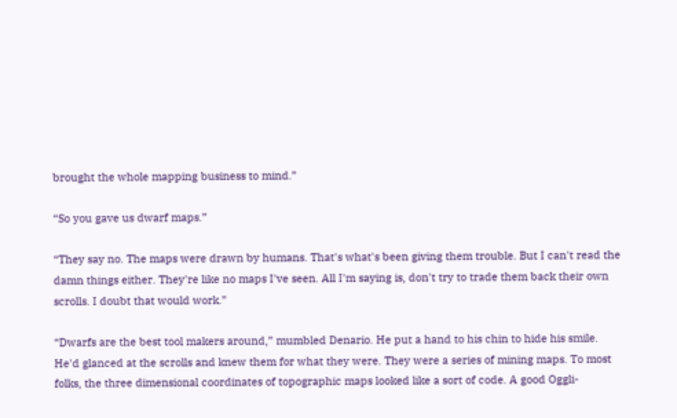brought the whole mapping business to mind.”

“So you gave us dwarf maps.”

“They say no. The maps were drawn by humans. That's what's been giving them trouble. But I can't read the damn things either. They're like no maps I've seen. All I'm saying is, don't try to trade them back their own scrolls. I doubt that would work.”

“Dwarfs are the best tool makers around,” mumbled Denario. He put a hand to his chin to hide his smile. He'd glanced at the scrolls and knew them for what they were. They were a series of mining maps. To most folks, the three dimensional coordinates of topographic maps looked like a sort of code. A good Oggli-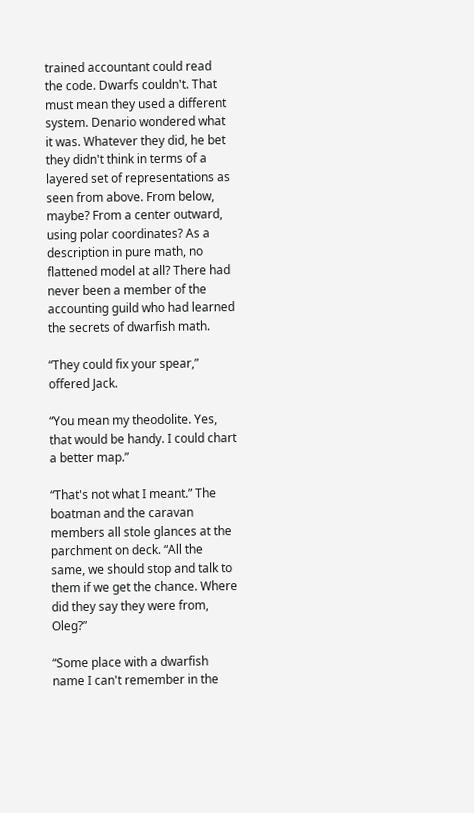trained accountant could read the code. Dwarfs couldn't. That must mean they used a different system. Denario wondered what it was. Whatever they did, he bet they didn't think in terms of a layered set of representations as seen from above. From below, maybe? From a center outward, using polar coordinates? As a description in pure math, no flattened model at all? There had never been a member of the accounting guild who had learned the secrets of dwarfish math.

“They could fix your spear,” offered Jack.

“You mean my theodolite. Yes, that would be handy. I could chart a better map.”

“That's not what I meant.” The boatman and the caravan members all stole glances at the parchment on deck. “All the same, we should stop and talk to them if we get the chance. Where did they say they were from, Oleg?”

“Some place with a dwarfish name I can't remember in the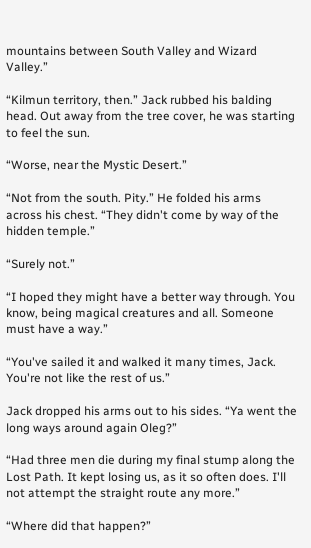mountains between South Valley and Wizard Valley.”

“Kilmun territory, then.” Jack rubbed his balding head. Out away from the tree cover, he was starting to feel the sun.

“Worse, near the Mystic Desert.”

“Not from the south. Pity.” He folded his arms across his chest. “They didn't come by way of the hidden temple.”

“Surely not.”

“I hoped they might have a better way through. You know, being magical creatures and all. Someone must have a way.”

“You've sailed it and walked it many times, Jack. You're not like the rest of us.”

Jack dropped his arms out to his sides. “Ya went the long ways around again Oleg?”

“Had three men die during my final stump along the Lost Path. It kept losing us, as it so often does. I'll not attempt the straight route any more.”

“Where did that happen?”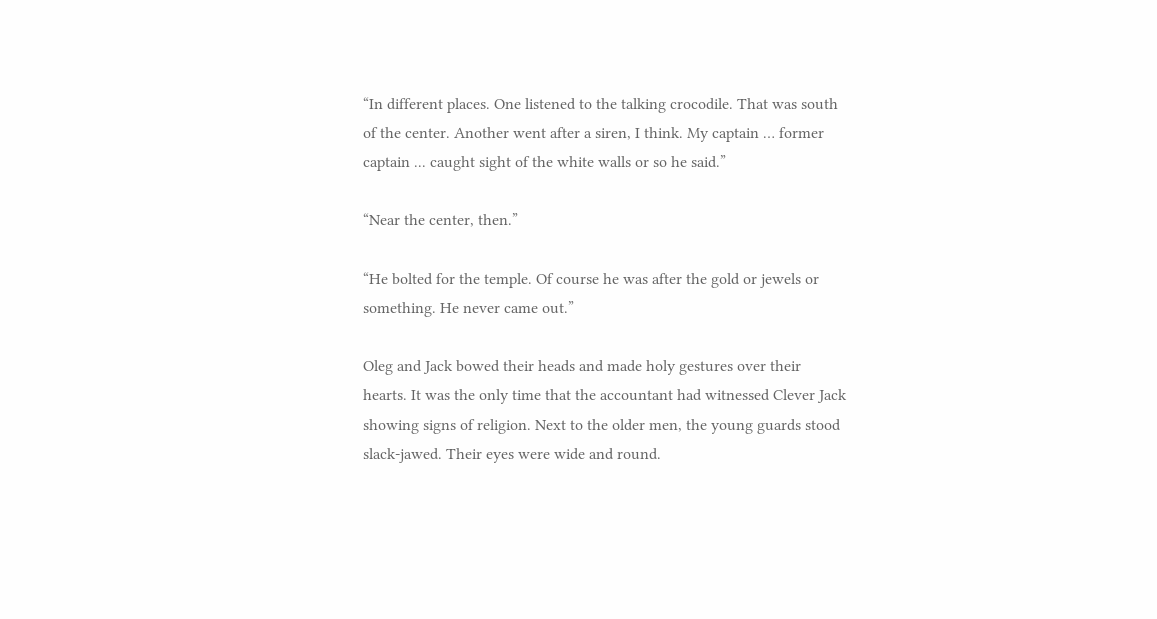“In different places. One listened to the talking crocodile. That was south of the center. Another went after a siren, I think. My captain … former captain ... caught sight of the white walls or so he said.”

“Near the center, then.”

“He bolted for the temple. Of course he was after the gold or jewels or something. He never came out.”

Oleg and Jack bowed their heads and made holy gestures over their hearts. It was the only time that the accountant had witnessed Clever Jack showing signs of religion. Next to the older men, the young guards stood slack-jawed. Their eyes were wide and round.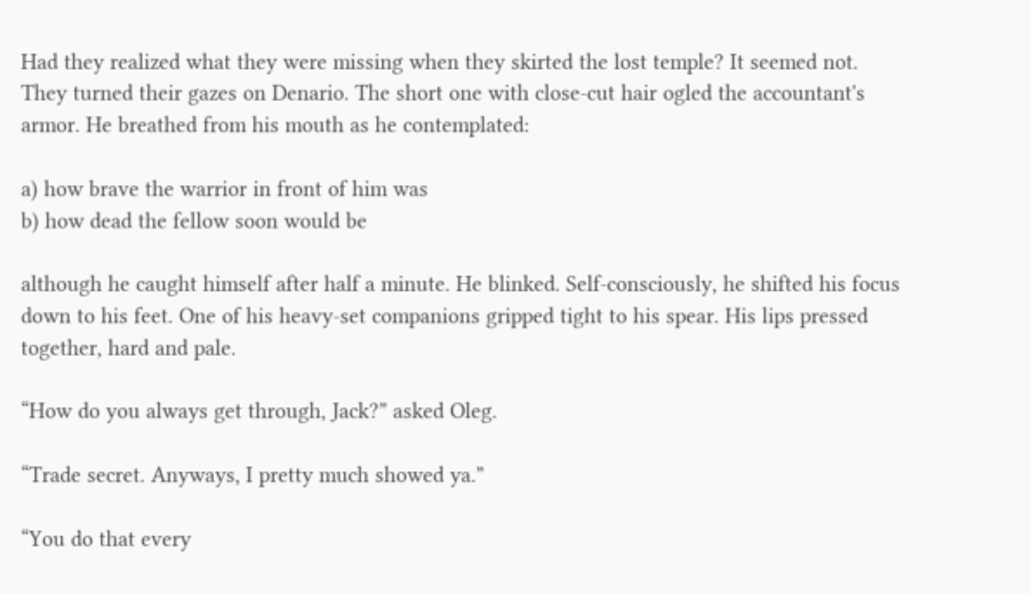Had they realized what they were missing when they skirted the lost temple? It seemed not. They turned their gazes on Denario. The short one with close-cut hair ogled the accountant's armor. He breathed from his mouth as he contemplated:

a) how brave the warrior in front of him was
b) how dead the fellow soon would be

although he caught himself after half a minute. He blinked. Self-consciously, he shifted his focus down to his feet. One of his heavy-set companions gripped tight to his spear. His lips pressed together, hard and pale.

“How do you always get through, Jack?” asked Oleg.

“Trade secret. Anyways, I pretty much showed ya.”

“You do that every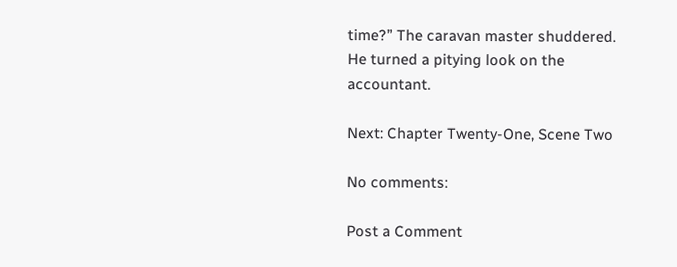time?” The caravan master shuddered. He turned a pitying look on the accountant.

Next: Chapter Twenty-One, Scene Two

No comments:

Post a Comment